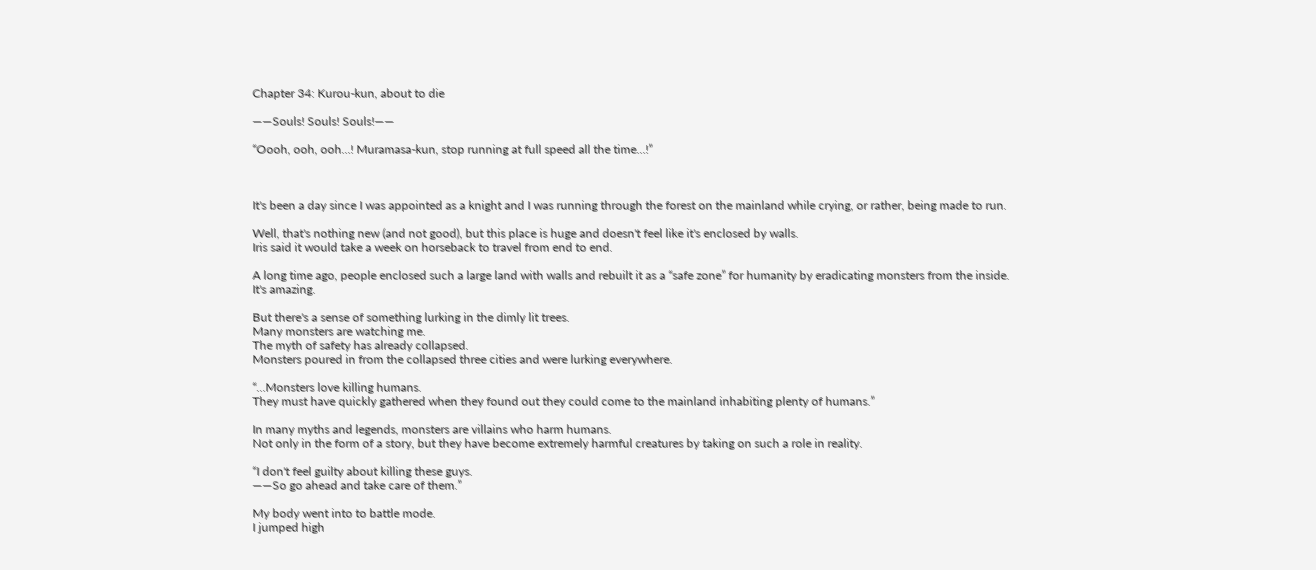Chapter 34: Kurou-kun, about to die

――Souls! Souls! Souls!――

“Oooh, ooh, ooh…! Muramasa-kun, stop running at full speed all the time…!”



It's been a day since I was appointed as a knight and I was running through the forest on the mainland while crying, or rather, being made to run.

Well, that's nothing new (and not good), but this place is huge and doesn't feel like it's enclosed by walls.
Iris said it would take a week on horseback to travel from end to end.

A long time ago, people enclosed such a large land with walls and rebuilt it as a “safe zone” for humanity by eradicating monsters from the inside.
It's amazing.

But there's a sense of something lurking in the dimly lit trees.
Many monsters are watching me.
The myth of safety has already collapsed.
Monsters poured in from the collapsed three cities and were lurking everywhere.

“…Monsters love killing humans.
They must have quickly gathered when they found out they could come to the mainland inhabiting plenty of humans.”

In many myths and legends, monsters are villains who harm humans.
Not only in the form of a story, but they have become extremely harmful creatures by taking on such a role in reality.

“I don't feel guilty about killing these guys.
――So go ahead and take care of them.”

My body went into to battle mode.
I jumped high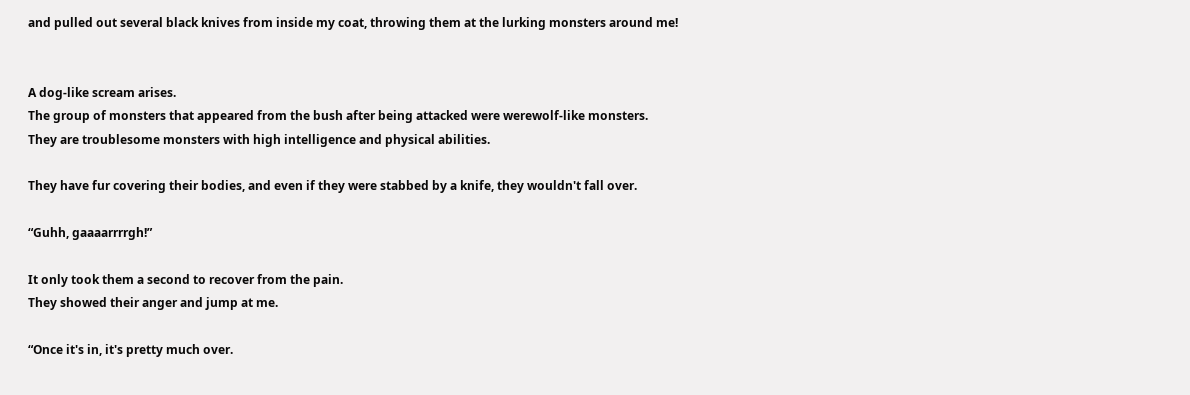and pulled out several black knives from inside my coat, throwing them at the lurking monsters around me!


A dog-like scream arises.
The group of monsters that appeared from the bush after being attacked were werewolf-like monsters.
They are troublesome monsters with high intelligence and physical abilities.

They have fur covering their bodies, and even if they were stabbed by a knife, they wouldn't fall over.

“Guhh, gaaaarrrrgh!”

It only took them a second to recover from the pain.
They showed their anger and jump at me.

“Once it's in, it's pretty much over.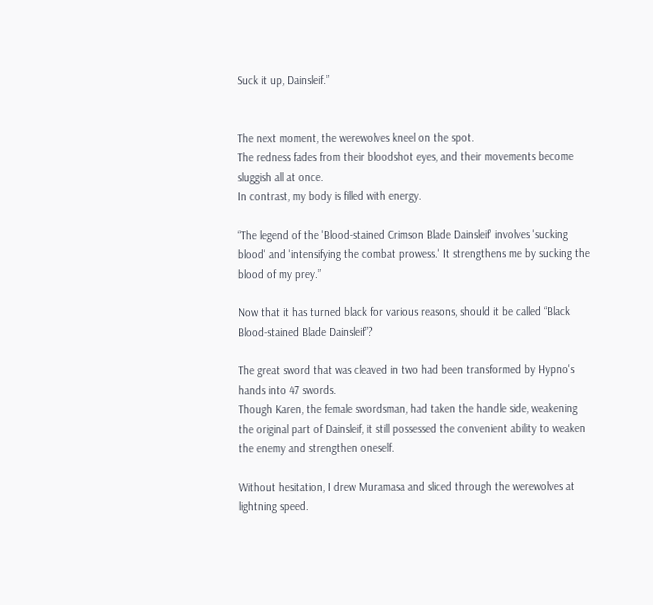Suck it up, Dainsleif.”


The next moment, the werewolves kneel on the spot.
The redness fades from their bloodshot eyes, and their movements become sluggish all at once.
In contrast, my body is filled with energy.

“The legend of the 'Blood-stained Crimson Blade Dainsleif' involves 'sucking blood' and 'intensifying the combat prowess.' It strengthens me by sucking the blood of my prey.”

Now that it has turned black for various reasons, should it be called “Black Blood-stained Blade Dainsleif”?

The great sword that was cleaved in two had been transformed by Hypno's hands into 47 swords.
Though Karen, the female swordsman, had taken the handle side, weakening the original part of Dainsleif, it still possessed the convenient ability to weaken the enemy and strengthen oneself.

Without hesitation, I drew Muramasa and sliced through the werewolves at lightning speed.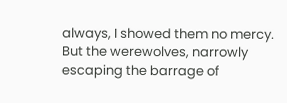always, I showed them no mercy.
But the werewolves, narrowly escaping the barrage of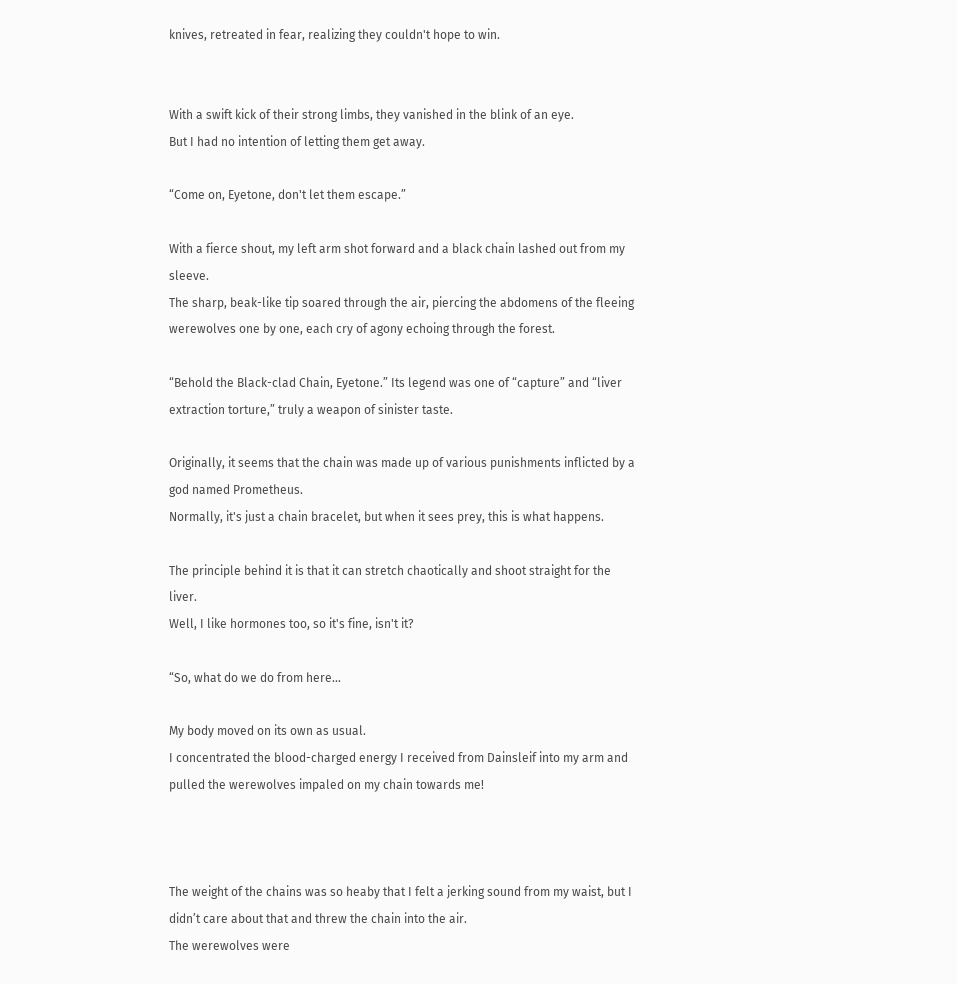knives, retreated in fear, realizing they couldn't hope to win.


With a swift kick of their strong limbs, they vanished in the blink of an eye.
But I had no intention of letting them get away.

“Come on, Eyetone, don't let them escape.”

With a fierce shout, my left arm shot forward and a black chain lashed out from my sleeve.
The sharp, beak-like tip soared through the air, piercing the abdomens of the fleeing werewolves one by one, each cry of agony echoing through the forest.

“Behold the Black-clad Chain, Eyetone.” Its legend was one of “capture” and “liver extraction torture,” truly a weapon of sinister taste.

Originally, it seems that the chain was made up of various punishments inflicted by a god named Prometheus.
Normally, it's just a chain bracelet, but when it sees prey, this is what happens.

The principle behind it is that it can stretch chaotically and shoot straight for the liver.
Well, I like hormones too, so it's fine, isn't it?

“So, what do we do from here…

My body moved on its own as usual.
I concentrated the blood-charged energy I received from Dainsleif into my arm and pulled the werewolves impaled on my chain towards me!



The weight of the chains was so heaby that I felt a jerking sound from my waist, but I didn’t care about that and threw the chain into the air.
The werewolves were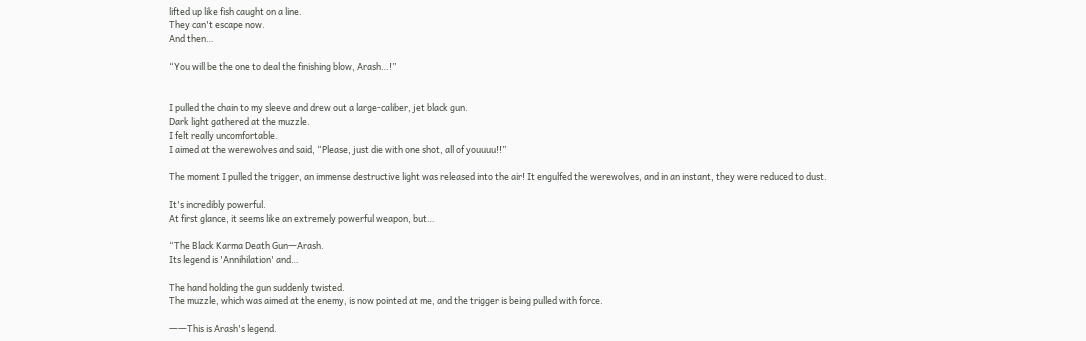lifted up like fish caught on a line.
They can't escape now.
And then…

“You will be the one to deal the finishing blow, Arash…!”


I pulled the chain to my sleeve and drew out a large-caliber, jet black gun.
Dark light gathered at the muzzle.
I felt really uncomfortable.
I aimed at the werewolves and said, “Please, just die with one shot, all of youuuu!!”

The moment I pulled the trigger, an immense destructive light was released into the air! It engulfed the werewolves, and in an instant, they were reduced to dust.

It's incredibly powerful.
At first glance, it seems like an extremely powerful weapon, but…

“The Black Karma Death Gun―Arash.
Its legend is 'Annihilation' and…

The hand holding the gun suddenly twisted.
The muzzle, which was aimed at the enemy, is now pointed at me, and the trigger is being pulled with force.

――This is Arash's legend.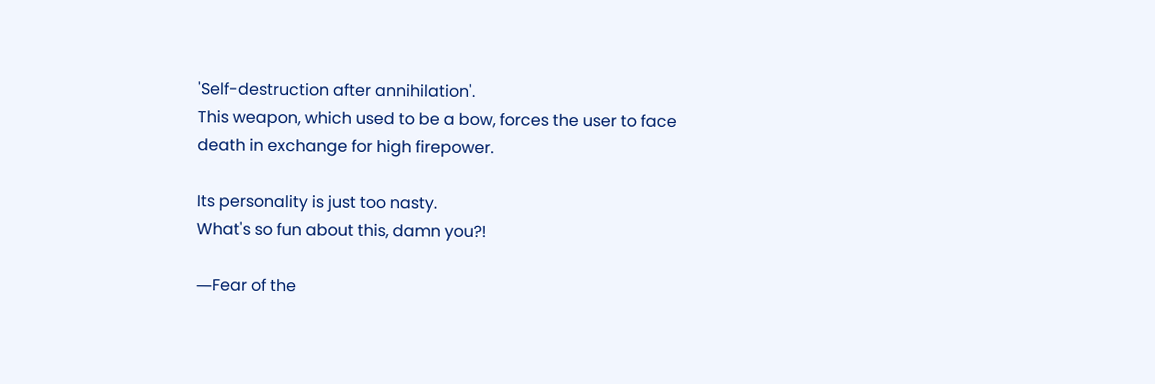'Self-destruction after annihilation'.
This weapon, which used to be a bow, forces the user to face death in exchange for high firepower.

Its personality is just too nasty.
What's so fun about this, damn you?!

―Fear of the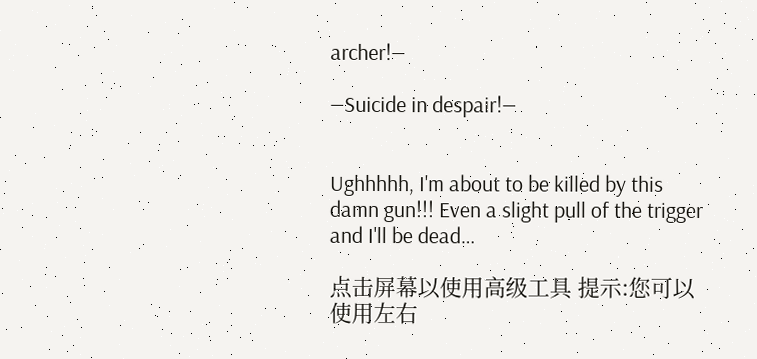archer!―

―Suicide in despair!―


Ughhhhh, I'm about to be killed by this damn gun!!! Even a slight pull of the trigger and I'll be dead…

点击屏幕以使用高级工具 提示:您可以使用左右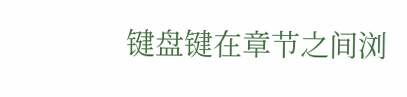键盘键在章节之间浏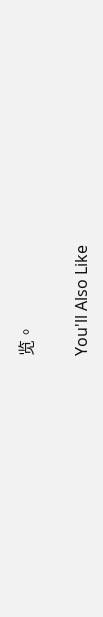览。

You'll Also Like